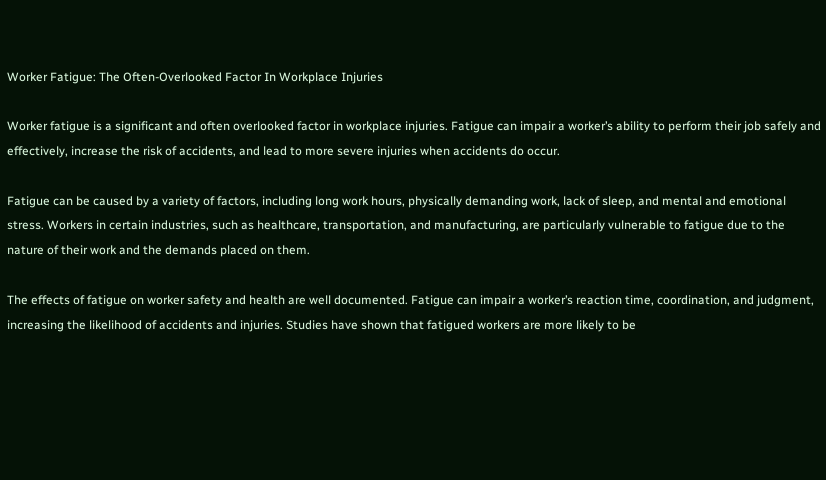Worker Fatigue: The Often-Overlooked Factor In Workplace Injuries

Worker fatigue is a significant and often overlooked factor in workplace injuries. Fatigue can impair a worker’s ability to perform their job safely and effectively, increase the risk of accidents, and lead to more severe injuries when accidents do occur.

Fatigue can be caused by a variety of factors, including long work hours, physically demanding work, lack of sleep, and mental and emotional stress. Workers in certain industries, such as healthcare, transportation, and manufacturing, are particularly vulnerable to fatigue due to the nature of their work and the demands placed on them.

The effects of fatigue on worker safety and health are well documented. Fatigue can impair a worker’s reaction time, coordination, and judgment, increasing the likelihood of accidents and injuries. Studies have shown that fatigued workers are more likely to be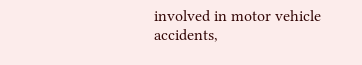involved in motor vehicle accidents,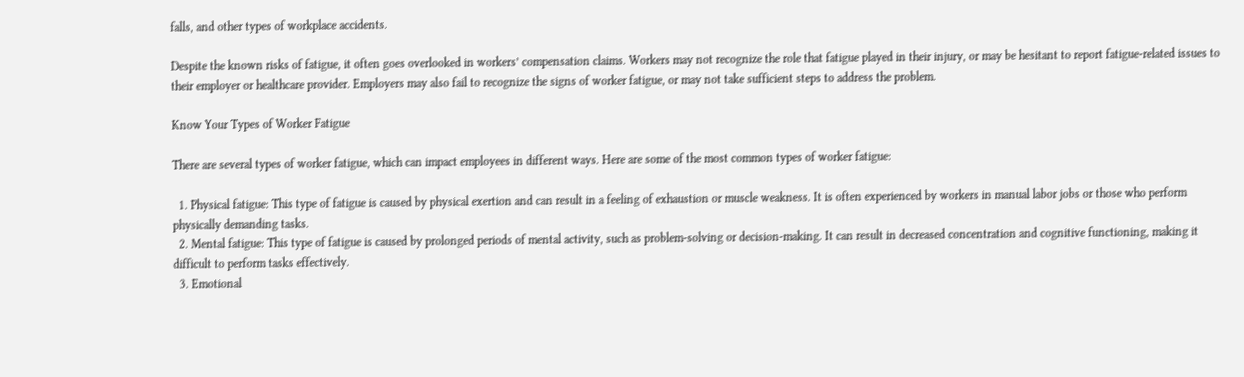falls, and other types of workplace accidents.

Despite the known risks of fatigue, it often goes overlooked in workers’ compensation claims. Workers may not recognize the role that fatigue played in their injury, or may be hesitant to report fatigue-related issues to their employer or healthcare provider. Employers may also fail to recognize the signs of worker fatigue, or may not take sufficient steps to address the problem.

Know Your Types of Worker Fatigue

There are several types of worker fatigue, which can impact employees in different ways. Here are some of the most common types of worker fatigue:

  1. Physical fatigue: This type of fatigue is caused by physical exertion and can result in a feeling of exhaustion or muscle weakness. It is often experienced by workers in manual labor jobs or those who perform physically demanding tasks.
  2. Mental fatigue: This type of fatigue is caused by prolonged periods of mental activity, such as problem-solving or decision-making. It can result in decreased concentration and cognitive functioning, making it difficult to perform tasks effectively.
  3. Emotional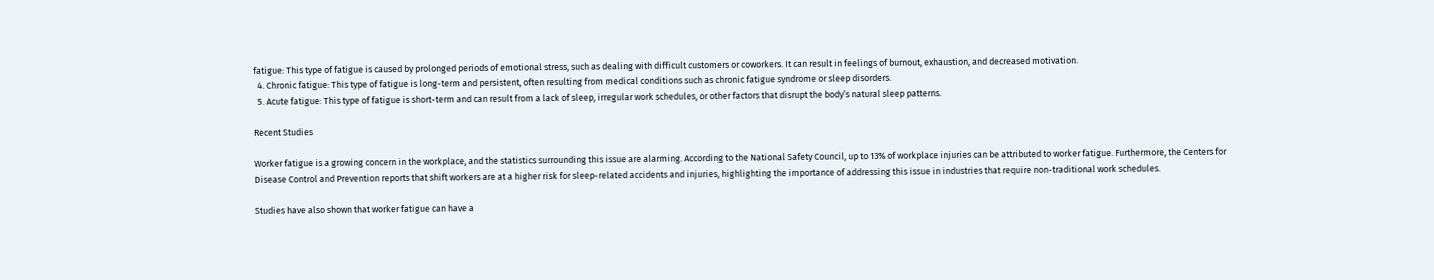fatigue: This type of fatigue is caused by prolonged periods of emotional stress, such as dealing with difficult customers or coworkers. It can result in feelings of burnout, exhaustion, and decreased motivation.
  4. Chronic fatigue: This type of fatigue is long-term and persistent, often resulting from medical conditions such as chronic fatigue syndrome or sleep disorders.
  5. Acute fatigue: This type of fatigue is short-term and can result from a lack of sleep, irregular work schedules, or other factors that disrupt the body’s natural sleep patterns.

Recent Studies

Worker fatigue is a growing concern in the workplace, and the statistics surrounding this issue are alarming. According to the National Safety Council, up to 13% of workplace injuries can be attributed to worker fatigue. Furthermore, the Centers for Disease Control and Prevention reports that shift workers are at a higher risk for sleep-related accidents and injuries, highlighting the importance of addressing this issue in industries that require non-traditional work schedules.

Studies have also shown that worker fatigue can have a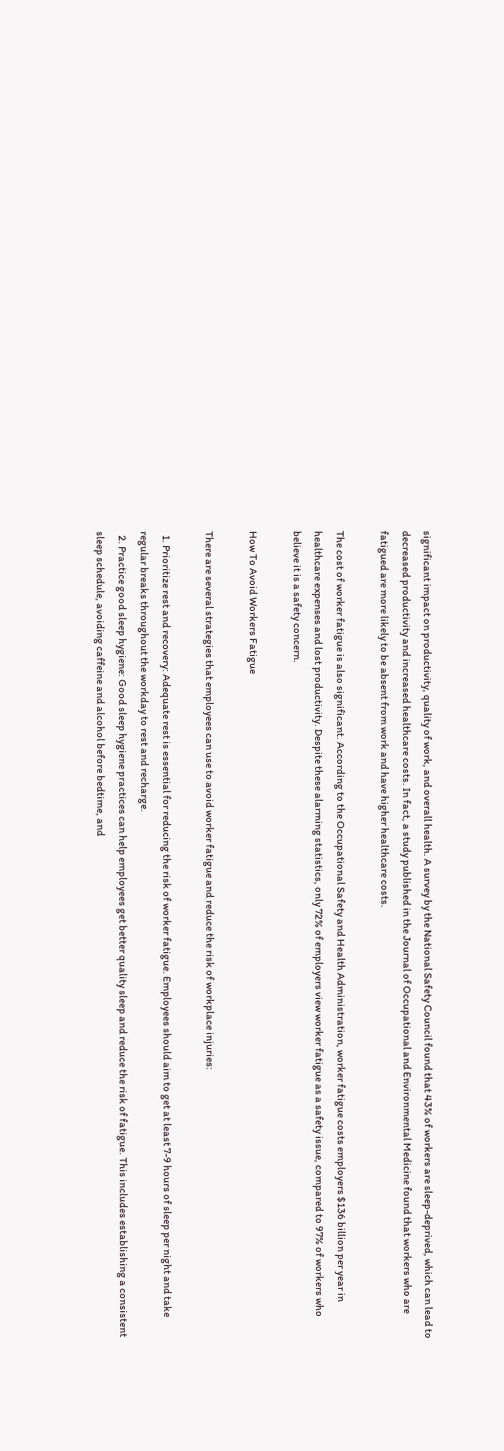significant impact on productivity, quality of work, and overall health. A survey by the National Safety Council found that 43% of workers are sleep-deprived, which can lead to decreased productivity and increased healthcare costs. In fact, a study published in the Journal of Occupational and Environmental Medicine found that workers who are fatigued are more likely to be absent from work and have higher healthcare costs.

The cost of worker fatigue is also significant. According to the Occupational Safety and Health Administration, worker fatigue costs employers $136 billion per year in healthcare expenses and lost productivity. Despite these alarming statistics, only 72% of employers view worker fatigue as a safety issue, compared to 97% of workers who believe it is a safety concern.

How To Avoid Workers Fatigue

There are several strategies that employees can use to avoid worker fatigue and reduce the risk of workplace injuries:

  1. Prioritize rest and recovery: Adequate rest is essential for reducing the risk of worker fatigue. Employees should aim to get at least 7-9 hours of sleep per night and take regular breaks throughout the workday to rest and recharge.
  2. Practice good sleep hygiene: Good sleep hygiene practices can help employees get better quality sleep and reduce the risk of fatigue. This includes establishing a consistent sleep schedule, avoiding caffeine and alcohol before bedtime, and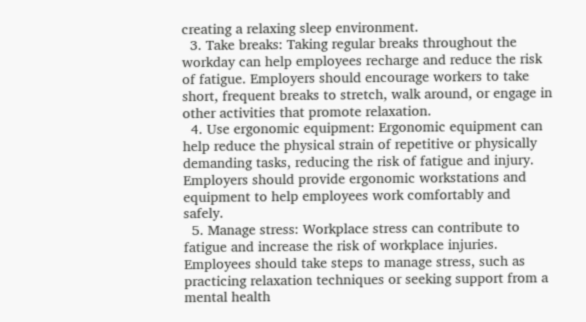creating a relaxing sleep environment.
  3. Take breaks: Taking regular breaks throughout the workday can help employees recharge and reduce the risk of fatigue. Employers should encourage workers to take short, frequent breaks to stretch, walk around, or engage in other activities that promote relaxation.
  4. Use ergonomic equipment: Ergonomic equipment can help reduce the physical strain of repetitive or physically demanding tasks, reducing the risk of fatigue and injury. Employers should provide ergonomic workstations and equipment to help employees work comfortably and safely.
  5. Manage stress: Workplace stress can contribute to fatigue and increase the risk of workplace injuries. Employees should take steps to manage stress, such as practicing relaxation techniques or seeking support from a mental health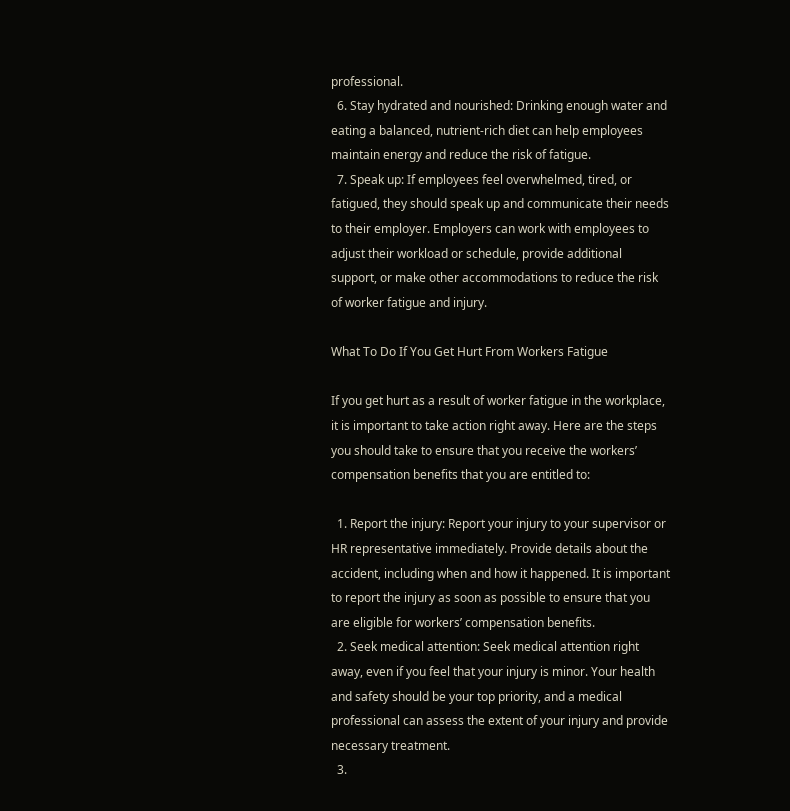professional.
  6. Stay hydrated and nourished: Drinking enough water and eating a balanced, nutrient-rich diet can help employees maintain energy and reduce the risk of fatigue.
  7. Speak up: If employees feel overwhelmed, tired, or fatigued, they should speak up and communicate their needs to their employer. Employers can work with employees to adjust their workload or schedule, provide additional support, or make other accommodations to reduce the risk of worker fatigue and injury.

What To Do If You Get Hurt From Workers Fatigue

If you get hurt as a result of worker fatigue in the workplace, it is important to take action right away. Here are the steps you should take to ensure that you receive the workers’ compensation benefits that you are entitled to:

  1. Report the injury: Report your injury to your supervisor or HR representative immediately. Provide details about the accident, including when and how it happened. It is important to report the injury as soon as possible to ensure that you are eligible for workers’ compensation benefits.
  2. Seek medical attention: Seek medical attention right away, even if you feel that your injury is minor. Your health and safety should be your top priority, and a medical professional can assess the extent of your injury and provide necessary treatment.
  3.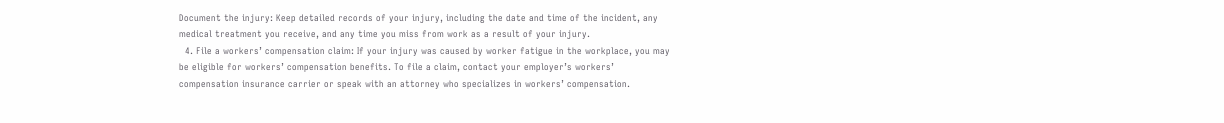Document the injury: Keep detailed records of your injury, including the date and time of the incident, any medical treatment you receive, and any time you miss from work as a result of your injury.
  4. File a workers’ compensation claim: If your injury was caused by worker fatigue in the workplace, you may be eligible for workers’ compensation benefits. To file a claim, contact your employer’s workers’ compensation insurance carrier or speak with an attorney who specializes in workers’ compensation.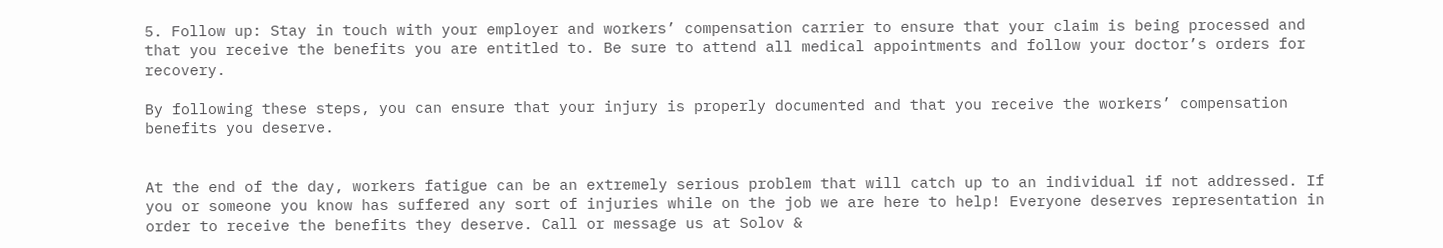5. Follow up: Stay in touch with your employer and workers’ compensation carrier to ensure that your claim is being processed and that you receive the benefits you are entitled to. Be sure to attend all medical appointments and follow your doctor’s orders for recovery.

By following these steps, you can ensure that your injury is properly documented and that you receive the workers’ compensation benefits you deserve.


At the end of the day, workers fatigue can be an extremely serious problem that will catch up to an individual if not addressed. If you or someone you know has suffered any sort of injuries while on the job we are here to help! Everyone deserves representation in order to receive the benefits they deserve. Call or message us at Solov &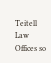Teitell Law Offices so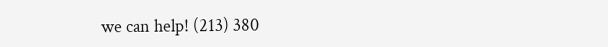we can help! (213) 380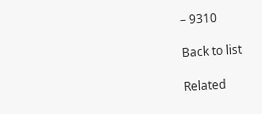– 9310

Back to list

Related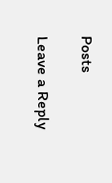Posts

Leave a Reply